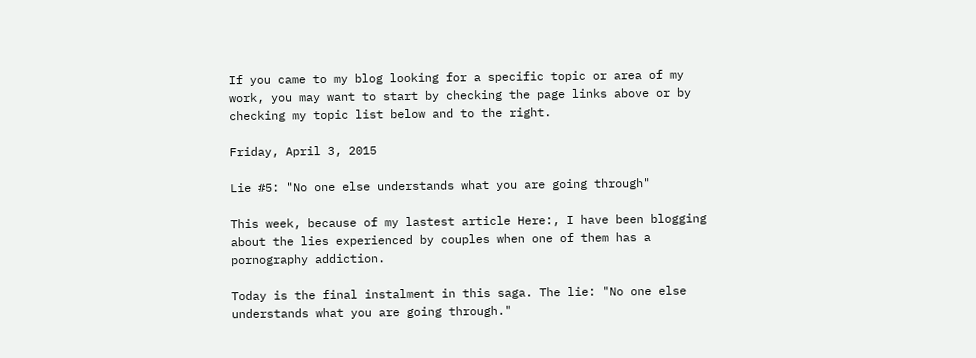If you came to my blog looking for a specific topic or area of my work, you may want to start by checking the page links above or by checking my topic list below and to the right.

Friday, April 3, 2015

Lie #5: "No one else understands what you are going through"

This week, because of my lastest article Here:, I have been blogging about the lies experienced by couples when one of them has a pornography addiction.

Today is the final instalment in this saga. The lie: "No one else understands what you are going through."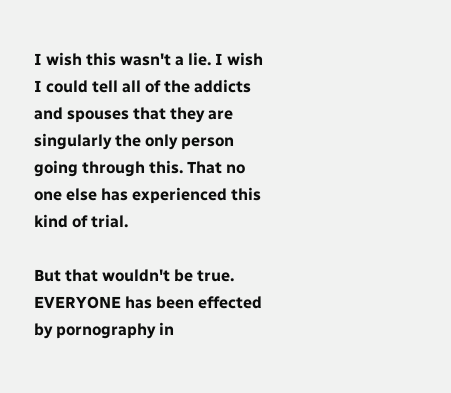I wish this wasn't a lie. I wish I could tell all of the addicts and spouses that they are singularly the only person going through this. That no one else has experienced this kind of trial.

But that wouldn't be true. EVERYONE has been effected by pornography in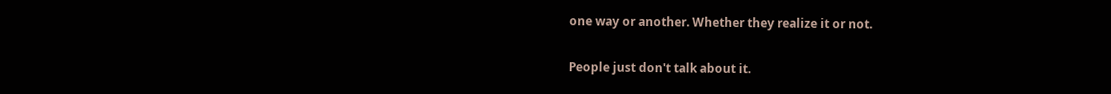one way or another. Whether they realize it or not.

People just don't talk about it.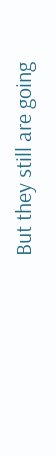But they still are going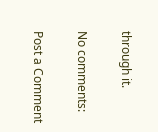through it.

No comments:

Post a Comment